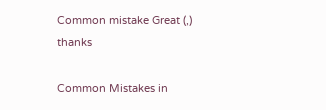Common mistake Great (,) thanks

Common Mistakes in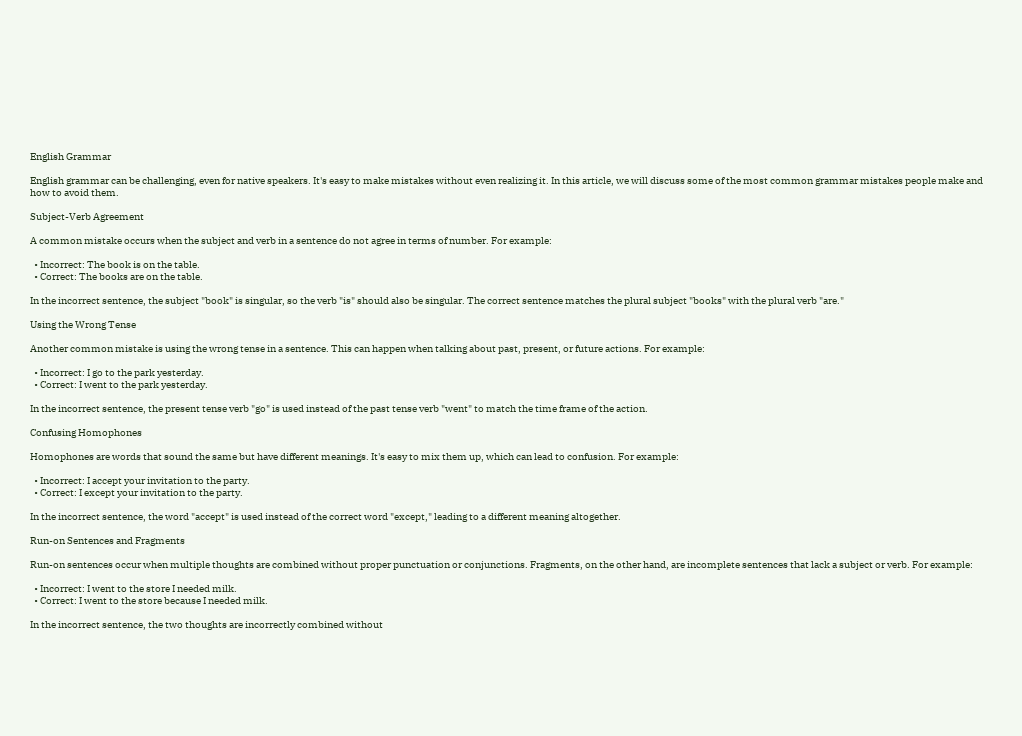English Grammar

English grammar can be challenging, even for native speakers. It's easy to make mistakes without even realizing it. In this article, we will discuss some of the most common grammar mistakes people make and how to avoid them.

Subject-Verb Agreement

A common mistake occurs when the subject and verb in a sentence do not agree in terms of number. For example:

  • Incorrect: The book is on the table.
  • Correct: The books are on the table.

In the incorrect sentence, the subject "book" is singular, so the verb "is" should also be singular. The correct sentence matches the plural subject "books" with the plural verb "are."

Using the Wrong Tense

Another common mistake is using the wrong tense in a sentence. This can happen when talking about past, present, or future actions. For example:

  • Incorrect: I go to the park yesterday.
  • Correct: I went to the park yesterday.

In the incorrect sentence, the present tense verb "go" is used instead of the past tense verb "went" to match the time frame of the action.

Confusing Homophones

Homophones are words that sound the same but have different meanings. It's easy to mix them up, which can lead to confusion. For example:

  • Incorrect: I accept your invitation to the party.
  • Correct: I except your invitation to the party.

In the incorrect sentence, the word "accept" is used instead of the correct word "except," leading to a different meaning altogether.

Run-on Sentences and Fragments

Run-on sentences occur when multiple thoughts are combined without proper punctuation or conjunctions. Fragments, on the other hand, are incomplete sentences that lack a subject or verb. For example:

  • Incorrect: I went to the store I needed milk.
  • Correct: I went to the store because I needed milk.

In the incorrect sentence, the two thoughts are incorrectly combined without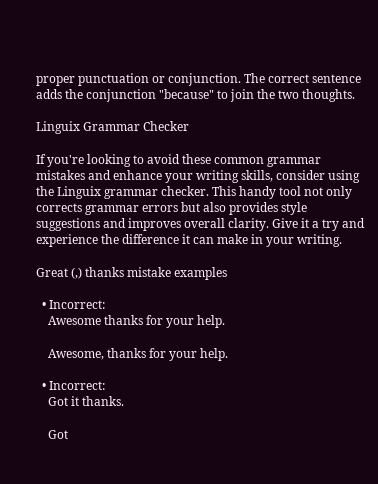proper punctuation or conjunction. The correct sentence adds the conjunction "because" to join the two thoughts.

Linguix Grammar Checker

If you're looking to avoid these common grammar mistakes and enhance your writing skills, consider using the Linguix grammar checker. This handy tool not only corrects grammar errors but also provides style suggestions and improves overall clarity. Give it a try and experience the difference it can make in your writing.

Great (,) thanks mistake examples

  • Incorrect:
    Awesome thanks for your help.

    Awesome, thanks for your help.

  • Incorrect:
    Got it thanks.

    Got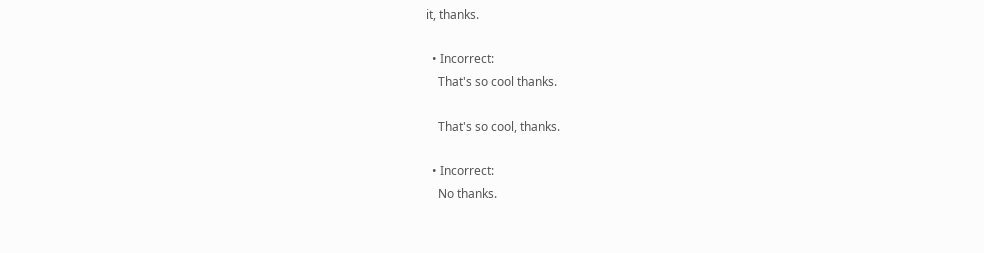it, thanks.

  • Incorrect:
    That's so cool thanks.

    That's so cool, thanks.

  • Incorrect:
    No thanks.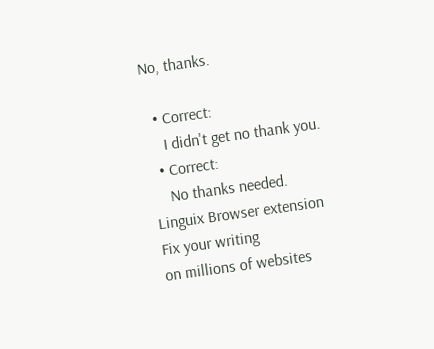No, thanks.

  • Correct:
    I didn't get no thank you.
  • Correct:
    No thanks needed.
Linguix Browser extension
Fix your writing
on millions of websites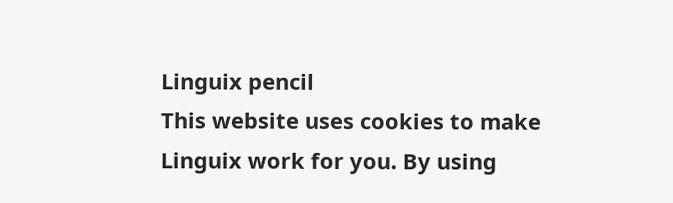Linguix pencil
This website uses cookies to make Linguix work for you. By using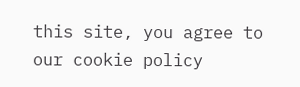this site, you agree to our cookie policy